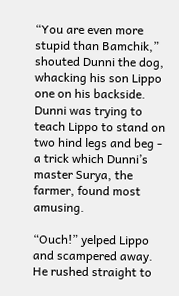“You are even more stupid than Bamchik,” shouted Dunni the dog, whacking his son Lippo one on his backside. Dunni was trying to teach Lippo to stand on two hind legs and beg - a trick which Dunni’s master Surya, the farmer, found most amusing.

“Ouch!” yelped Lippo and scampered away. He rushed straight to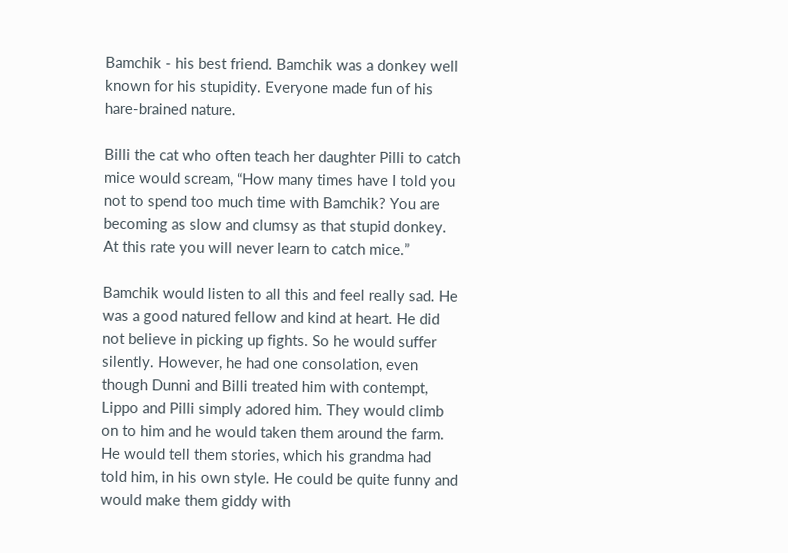Bamchik - his best friend. Bamchik was a donkey well known for his stupidity. Everyone made fun of his hare-brained nature.

Billi the cat who often teach her daughter Pilli to catch mice would scream, “How many times have I told you not to spend too much time with Bamchik? You are becoming as slow and clumsy as that stupid donkey. At this rate you will never learn to catch mice.”

Bamchik would listen to all this and feel really sad. He was a good natured fellow and kind at heart. He did not believe in picking up fights. So he would suffer silently. However, he had one consolation, even though Dunni and Billi treated him with contempt, Lippo and Pilli simply adored him. They would climb on to him and he would taken them around the farm. He would tell them stories, which his grandma had told him, in his own style. He could be quite funny and would make them giddy with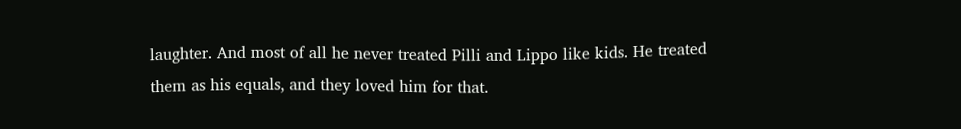laughter. And most of all he never treated Pilli and Lippo like kids. He treated them as his equals, and they loved him for that.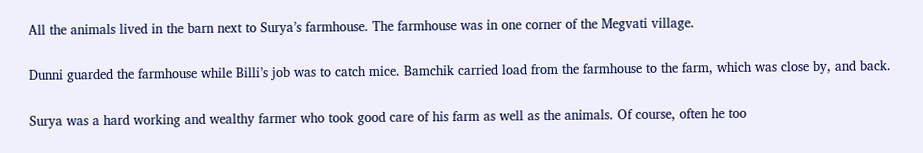All the animals lived in the barn next to Surya’s farmhouse. The farmhouse was in one corner of the Megvati village.

Dunni guarded the farmhouse while Billi’s job was to catch mice. Bamchik carried load from the farmhouse to the farm, which was close by, and back.

Surya was a hard working and wealthy farmer who took good care of his farm as well as the animals. Of course, often he too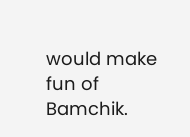would make fun of Bamchik.